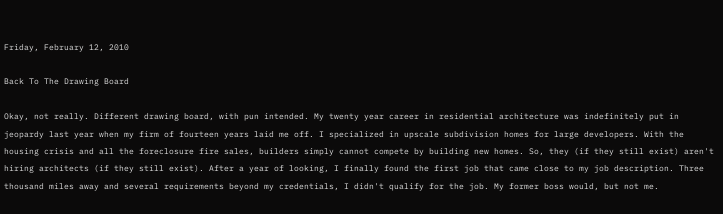Friday, February 12, 2010

Back To The Drawing Board

Okay, not really. Different drawing board, with pun intended. My twenty year career in residential architecture was indefinitely put in jeopardy last year when my firm of fourteen years laid me off. I specialized in upscale subdivision homes for large developers. With the housing crisis and all the foreclosure fire sales, builders simply cannot compete by building new homes. So, they (if they still exist) aren't hiring architects (if they still exist). After a year of looking, I finally found the first job that came close to my job description. Three thousand miles away and several requirements beyond my credentials, I didn't qualify for the job. My former boss would, but not me.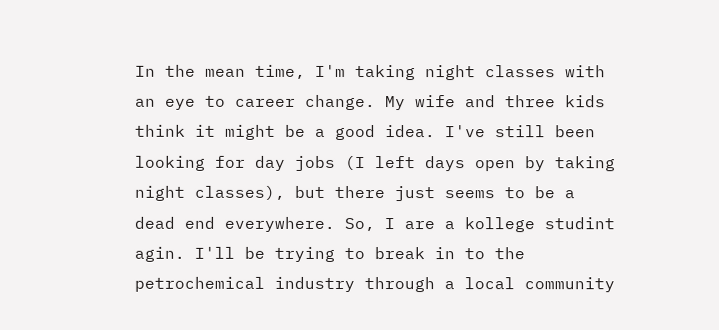In the mean time, I'm taking night classes with an eye to career change. My wife and three kids think it might be a good idea. I've still been looking for day jobs (I left days open by taking night classes), but there just seems to be a dead end everywhere. So, I are a kollege studint agin. I'll be trying to break in to the petrochemical industry through a local community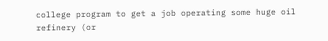college program to get a job operating some huge oil refinery (or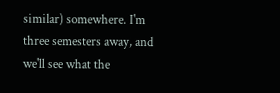similar) somewhere. I'm three semesters away, and we'll see what the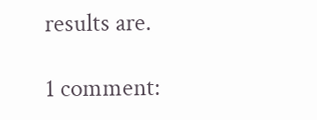results are.

1 comment: